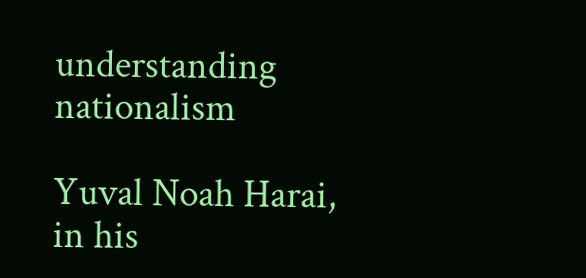understanding nationalism

Yuval Noah Harai, in his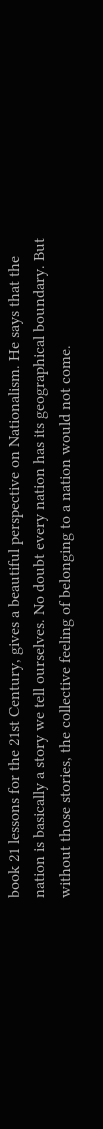book 21 lessons for the 21st Century, gives a beautiful perspective on Nationalism. He says that the nation is basically a story we tell ourselves. No doubt every nation has its geographical boundary. But without those stories, the collective feeling of belonging to a nation would not come.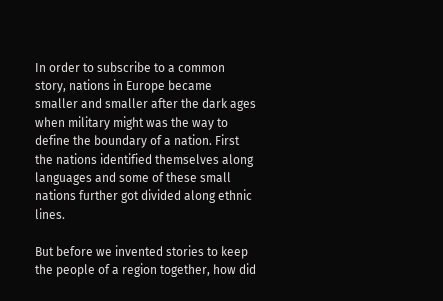In order to subscribe to a common story, nations in Europe became smaller and smaller after the dark ages when military might was the way to define the boundary of a nation. First the nations identified themselves along languages and some of these small nations further got divided along ethnic lines.

But before we invented stories to keep the people of a region together, how did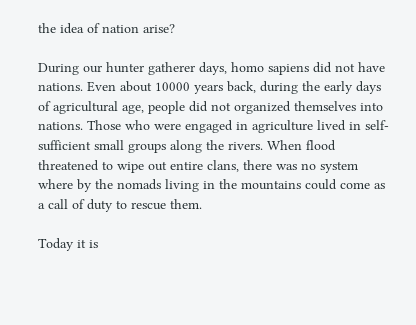the idea of nation arise?

During our hunter gatherer days, homo sapiens did not have nations. Even about 10000 years back, during the early days of agricultural age, people did not organized themselves into nations. Those who were engaged in agriculture lived in self-sufficient small groups along the rivers. When flood threatened to wipe out entire clans, there was no system where by the nomads living in the mountains could come as a call of duty to rescue them.

Today it is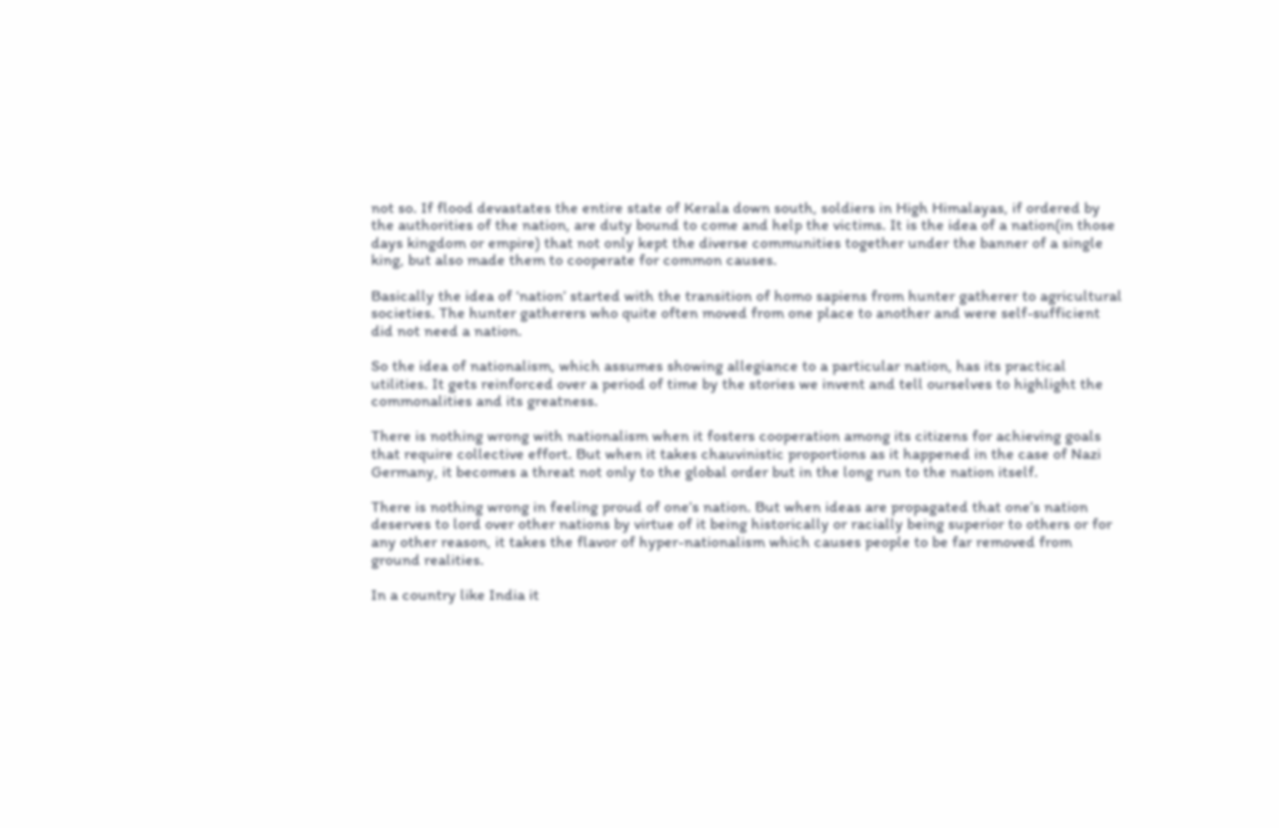not so. If flood devastates the entire state of Kerala down south, soldiers in High Himalayas, if ordered by the authorities of the nation, are duty bound to come and help the victims. It is the idea of a nation(in those days kingdom or empire) that not only kept the diverse communities together under the banner of a single king, but also made them to cooperate for common causes.

Basically the idea of ‘nation’ started with the transition of homo sapiens from hunter gatherer to agricultural societies. The hunter gatherers who quite often moved from one place to another and were self-sufficient did not need a nation.

So the idea of nationalism, which assumes showing allegiance to a particular nation, has its practical utilities. It gets reinforced over a period of time by the stories we invent and tell ourselves to highlight the commonalities and its greatness.

There is nothing wrong with nationalism when it fosters cooperation among its citizens for achieving goals that require collective effort. But when it takes chauvinistic proportions as it happened in the case of Nazi Germany, it becomes a threat not only to the global order but in the long run to the nation itself.

There is nothing wrong in feeling proud of one’s nation. But when ideas are propagated that one’s nation deserves to lord over other nations by virtue of it being historically or racially being superior to others or for any other reason, it takes the flavor of hyper-nationalism which causes people to be far removed from ground realities.

In a country like India it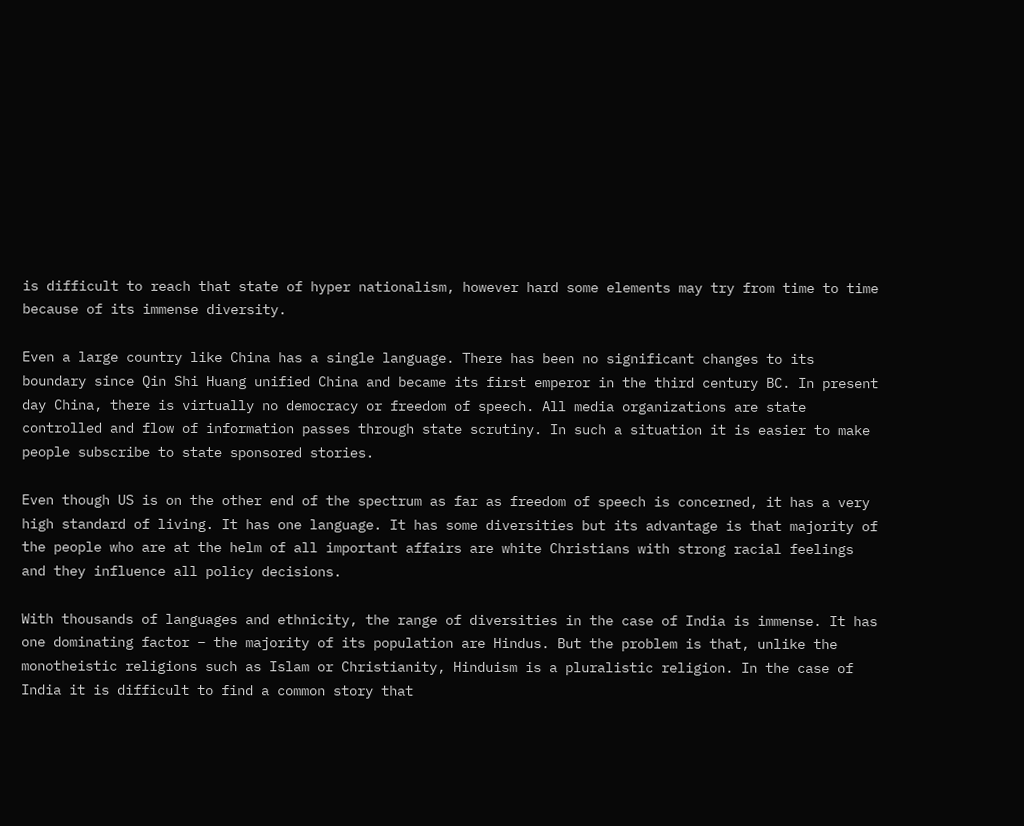is difficult to reach that state of hyper nationalism, however hard some elements may try from time to time because of its immense diversity.

Even a large country like China has a single language. There has been no significant changes to its boundary since Qin Shi Huang unified China and became its first emperor in the third century BC. In present day China, there is virtually no democracy or freedom of speech. All media organizations are state controlled and flow of information passes through state scrutiny. In such a situation it is easier to make people subscribe to state sponsored stories.

Even though US is on the other end of the spectrum as far as freedom of speech is concerned, it has a very high standard of living. It has one language. It has some diversities but its advantage is that majority of the people who are at the helm of all important affairs are white Christians with strong racial feelings and they influence all policy decisions.

With thousands of languages and ethnicity, the range of diversities in the case of India is immense. It has one dominating factor – the majority of its population are Hindus. But the problem is that, unlike the monotheistic religions such as Islam or Christianity, Hinduism is a pluralistic religion. In the case of India it is difficult to find a common story that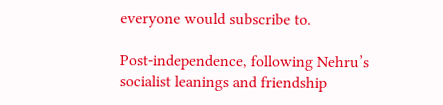everyone would subscribe to.

Post-independence, following Nehru’s socialist leanings and friendship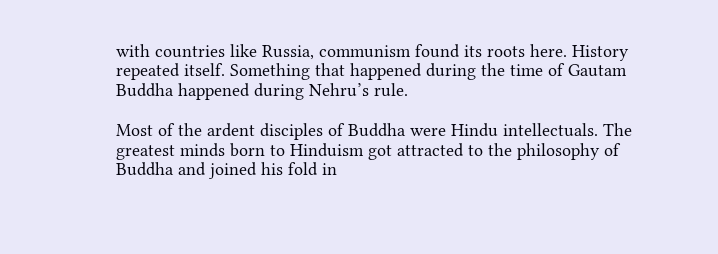with countries like Russia, communism found its roots here. History repeated itself. Something that happened during the time of Gautam Buddha happened during Nehru’s rule.

Most of the ardent disciples of Buddha were Hindu intellectuals. The greatest minds born to Hinduism got attracted to the philosophy of Buddha and joined his fold in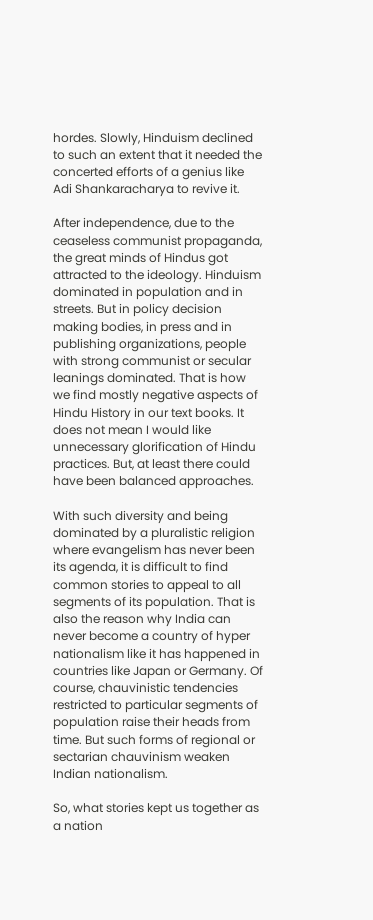hordes. Slowly, Hinduism declined to such an extent that it needed the concerted efforts of a genius like Adi Shankaracharya to revive it.

After independence, due to the ceaseless communist propaganda, the great minds of Hindus got attracted to the ideology. Hinduism dominated in population and in streets. But in policy decision making bodies, in press and in publishing organizations, people with strong communist or secular leanings dominated. That is how we find mostly negative aspects of Hindu History in our text books. It does not mean I would like unnecessary glorification of Hindu practices. But, at least there could have been balanced approaches.

With such diversity and being dominated by a pluralistic religion where evangelism has never been its agenda, it is difficult to find common stories to appeal to all segments of its population. That is also the reason why India can never become a country of hyper nationalism like it has happened in countries like Japan or Germany. Of course, chauvinistic tendencies restricted to particular segments of population raise their heads from time. But such forms of regional or sectarian chauvinism weaken Indian nationalism.

So, what stories kept us together as a nation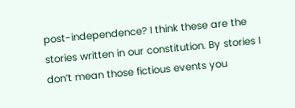post-independence? I think these are the stories written in our constitution. By stories I don’t mean those fictious events you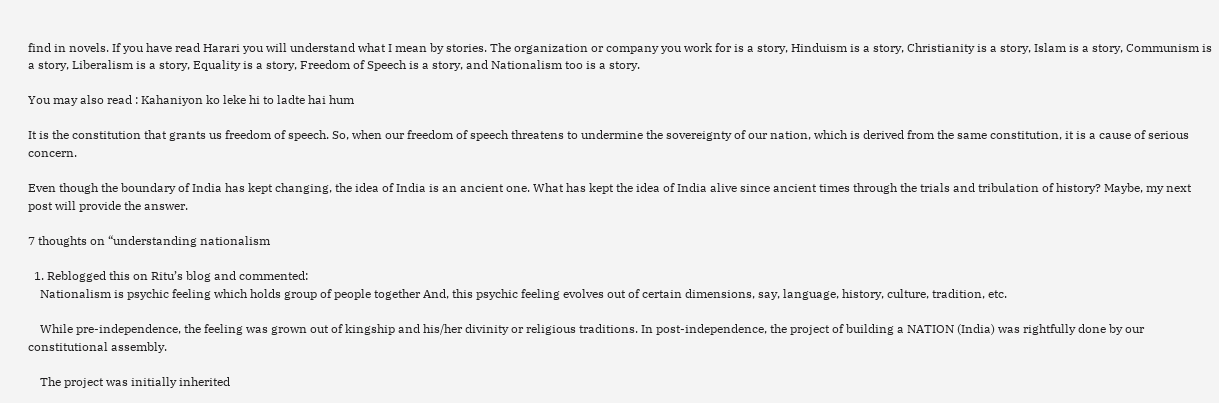find in novels. If you have read Harari you will understand what I mean by stories. The organization or company you work for is a story, Hinduism is a story, Christianity is a story, Islam is a story, Communism is a story, Liberalism is a story, Equality is a story, Freedom of Speech is a story, and Nationalism too is a story.

You may also read : Kahaniyon ko leke hi to ladte hai hum

It is the constitution that grants us freedom of speech. So, when our freedom of speech threatens to undermine the sovereignty of our nation, which is derived from the same constitution, it is a cause of serious concern.

Even though the boundary of India has kept changing, the idea of India is an ancient one. What has kept the idea of India alive since ancient times through the trials and tribulation of history? Maybe, my next post will provide the answer.

7 thoughts on “understanding nationalism

  1. Reblogged this on Ritu’s blog and commented:
    Nationalism is psychic feeling which holds group of people together And, this psychic feeling evolves out of certain dimensions, say, language, history, culture, tradition, etc.

    While pre-independence, the feeling was grown out of kingship and his/her divinity or religious traditions. In post-independence, the project of building a NATION (India) was rightfully done by our constitutional assembly.

    The project was initially inherited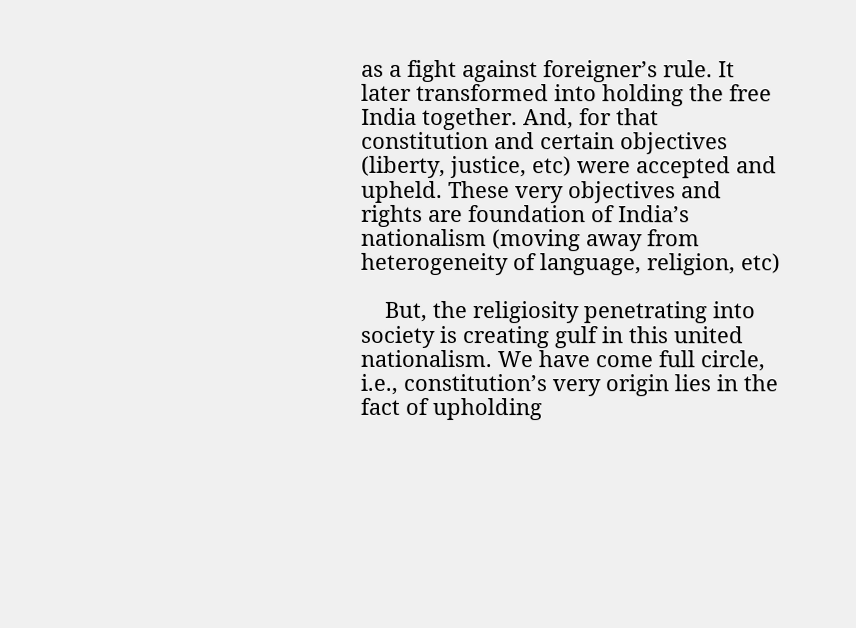as a fight against foreigner’s rule. It later transformed into holding the free India together. And, for that constitution and certain objectives (liberty, justice, etc) were accepted and upheld. These very objectives and rights are foundation of India’s nationalism (moving away from heterogeneity of language, religion, etc)

    But, the religiosity penetrating into society is creating gulf in this united nationalism. We have come full circle, i.e., constitution’s very origin lies in the fact of upholding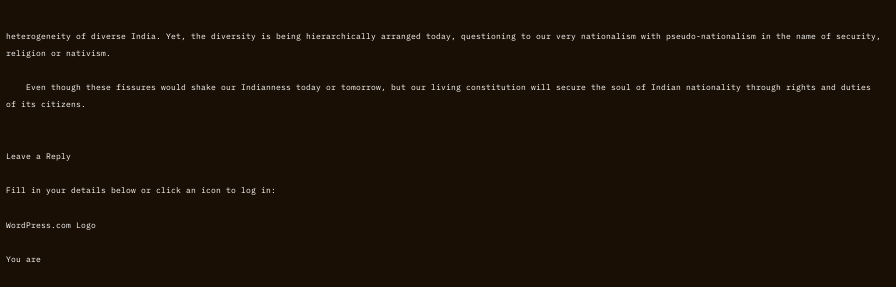heterogeneity of diverse India. Yet, the diversity is being hierarchically arranged today, questioning to our very nationalism with pseudo-nationalism in the name of security, religion or nativism.

    Even though these fissures would shake our Indianness today or tomorrow, but our living constitution will secure the soul of Indian nationality through rights and duties of its citizens.


Leave a Reply

Fill in your details below or click an icon to log in:

WordPress.com Logo

You are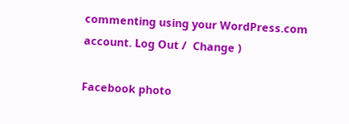commenting using your WordPress.com account. Log Out /  Change )

Facebook photo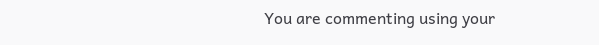You are commenting using your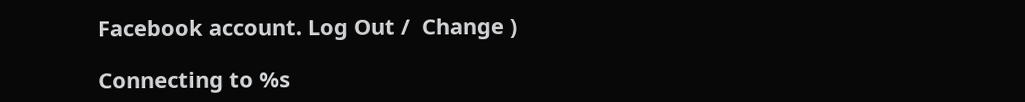Facebook account. Log Out /  Change )

Connecting to %s